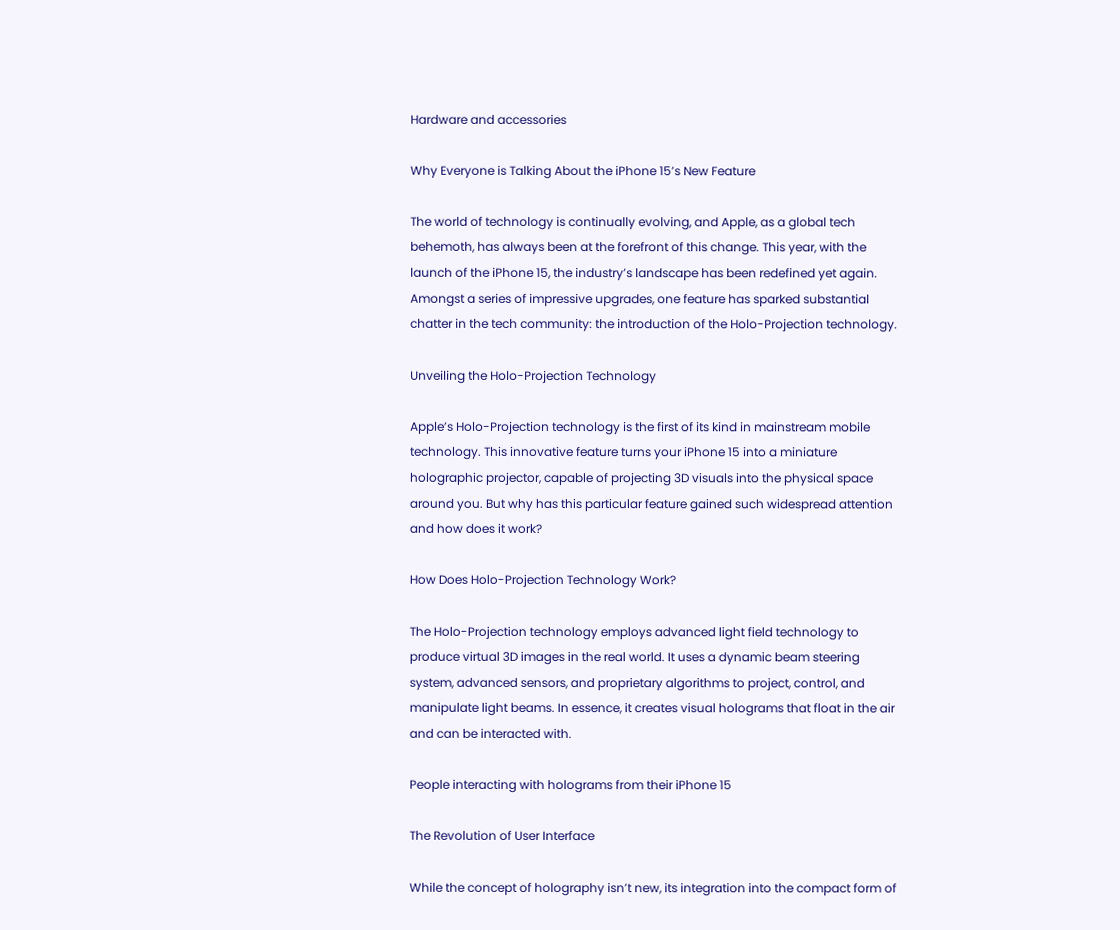Hardware and accessories

Why Everyone is Talking About the iPhone 15’s New Feature

The world of technology is continually evolving, and Apple, as a global tech behemoth, has always been at the forefront of this change. This year, with the launch of the iPhone 15, the industry’s landscape has been redefined yet again. Amongst a series of impressive upgrades, one feature has sparked substantial chatter in the tech community: the introduction of the Holo-Projection technology.

Unveiling the Holo-Projection Technology

Apple’s Holo-Projection technology is the first of its kind in mainstream mobile technology. This innovative feature turns your iPhone 15 into a miniature holographic projector, capable of projecting 3D visuals into the physical space around you. But why has this particular feature gained such widespread attention and how does it work?

How Does Holo-Projection Technology Work?

The Holo-Projection technology employs advanced light field technology to produce virtual 3D images in the real world. It uses a dynamic beam steering system, advanced sensors, and proprietary algorithms to project, control, and manipulate light beams. In essence, it creates visual holograms that float in the air and can be interacted with.

People interacting with holograms from their iPhone 15

The Revolution of User Interface

While the concept of holography isn’t new, its integration into the compact form of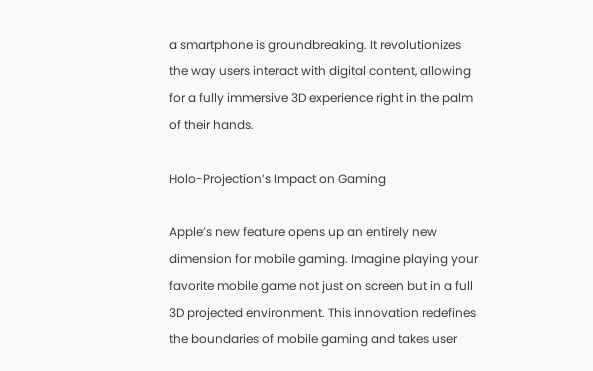a smartphone is groundbreaking. It revolutionizes the way users interact with digital content, allowing for a fully immersive 3D experience right in the palm of their hands.

Holo-Projection’s Impact on Gaming

Apple’s new feature opens up an entirely new dimension for mobile gaming. Imagine playing your favorite mobile game not just on screen but in a full 3D projected environment. This innovation redefines the boundaries of mobile gaming and takes user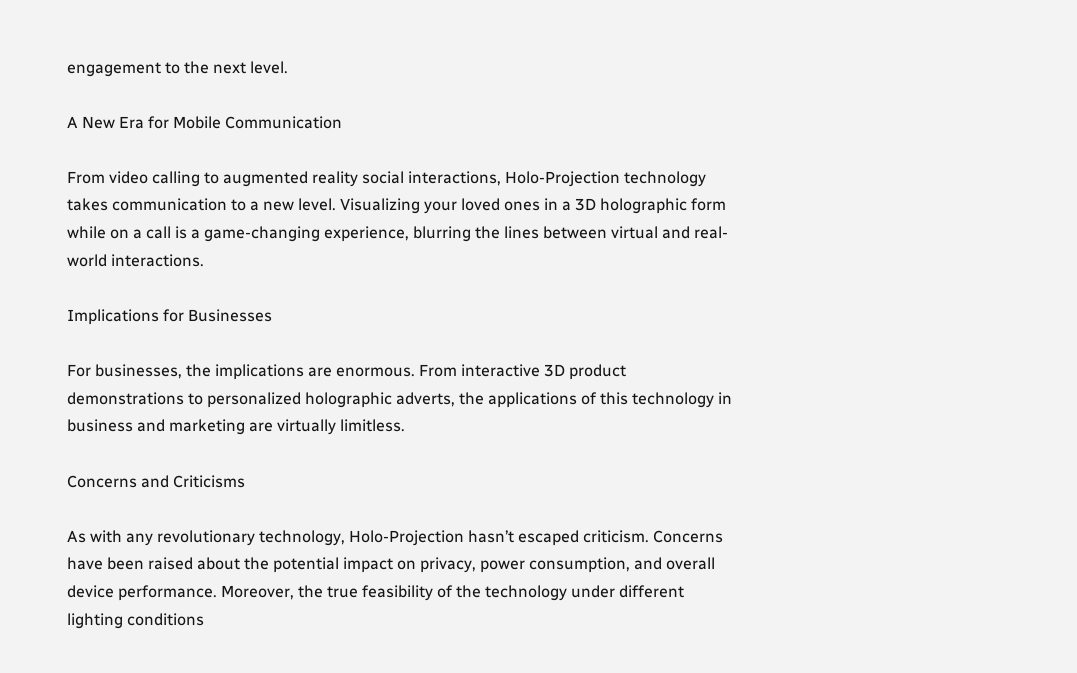engagement to the next level.

A New Era for Mobile Communication

From video calling to augmented reality social interactions, Holo-Projection technology takes communication to a new level. Visualizing your loved ones in a 3D holographic form while on a call is a game-changing experience, blurring the lines between virtual and real-world interactions.

Implications for Businesses

For businesses, the implications are enormous. From interactive 3D product demonstrations to personalized holographic adverts, the applications of this technology in business and marketing are virtually limitless.

Concerns and Criticisms

As with any revolutionary technology, Holo-Projection hasn’t escaped criticism. Concerns have been raised about the potential impact on privacy, power consumption, and overall device performance. Moreover, the true feasibility of the technology under different lighting conditions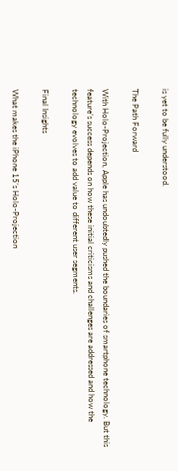is yet to be fully understood.

The Path Forward

With Holo-Projection, Apple has undoubtedly pushed the boundaries of smartphone technology. But this feature’s success depends on how these initial criticisms and challenges are addressed and how the technology evolves to add value to different user segments.

Final Insights

What makes the iPhone 15’s Holo-Projection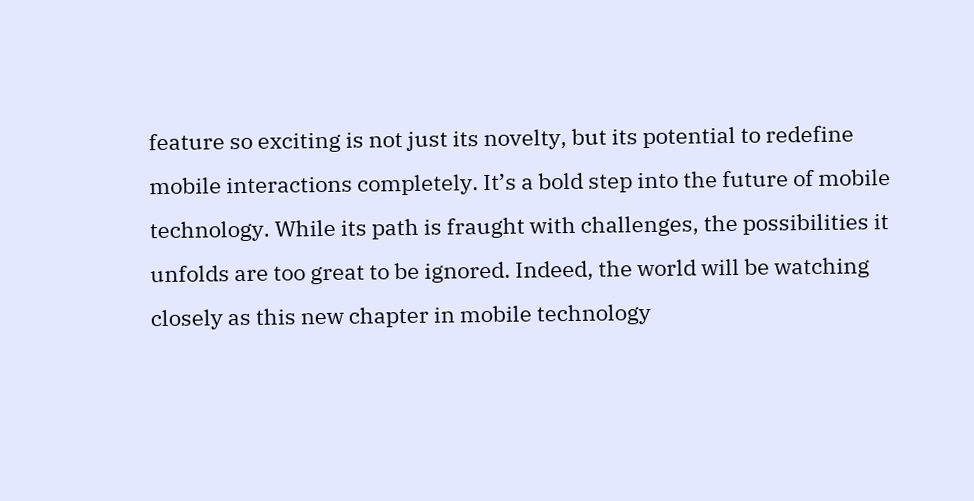feature so exciting is not just its novelty, but its potential to redefine mobile interactions completely. It’s a bold step into the future of mobile technology. While its path is fraught with challenges, the possibilities it unfolds are too great to be ignored. Indeed, the world will be watching closely as this new chapter in mobile technology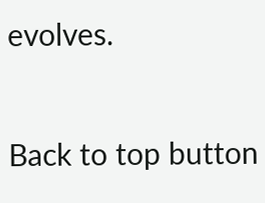evolves.

Back to top button